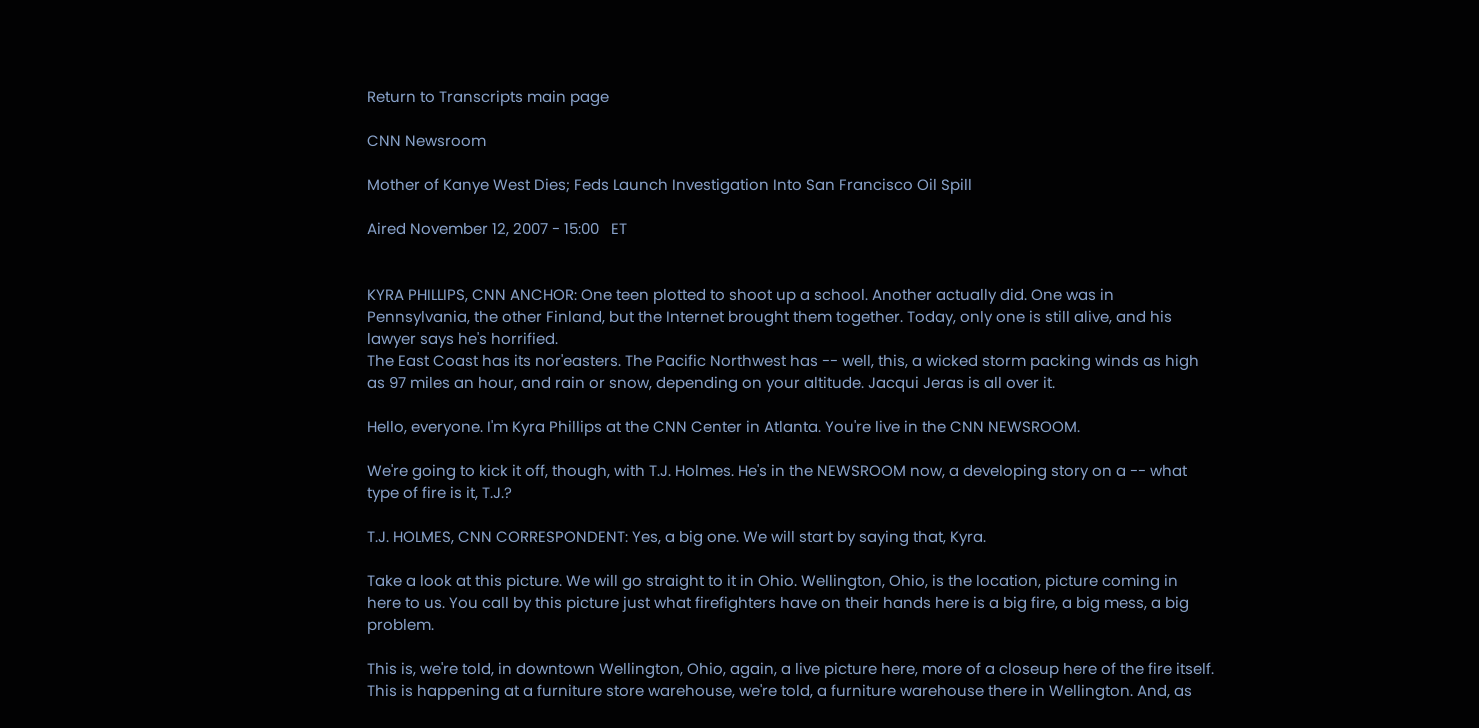Return to Transcripts main page

CNN Newsroom

Mother of Kanye West Dies; Feds Launch Investigation Into San Francisco Oil Spill

Aired November 12, 2007 - 15:00   ET


KYRA PHILLIPS, CNN ANCHOR: One teen plotted to shoot up a school. Another actually did. One was in Pennsylvania, the other Finland, but the Internet brought them together. Today, only one is still alive, and his lawyer says he's horrified.
The East Coast has its nor'easters. The Pacific Northwest has -- well, this, a wicked storm packing winds as high as 97 miles an hour, and rain or snow, depending on your altitude. Jacqui Jeras is all over it.

Hello, everyone. I'm Kyra Phillips at the CNN Center in Atlanta. You're live in the CNN NEWSROOM.

We're going to kick it off, though, with T.J. Holmes. He's in the NEWSROOM now, a developing story on a -- what type of fire is it, T.J.?

T.J. HOLMES, CNN CORRESPONDENT: Yes, a big one. We will start by saying that, Kyra.

Take a look at this picture. We will go straight to it in Ohio. Wellington, Ohio, is the location, picture coming in here to us. You call by this picture just what firefighters have on their hands here is a big fire, a big mess, a big problem.

This is, we're told, in downtown Wellington, Ohio, again, a live picture here, more of a closeup here of the fire itself. This is happening at a furniture store warehouse, we're told, a furniture warehouse there in Wellington. And, as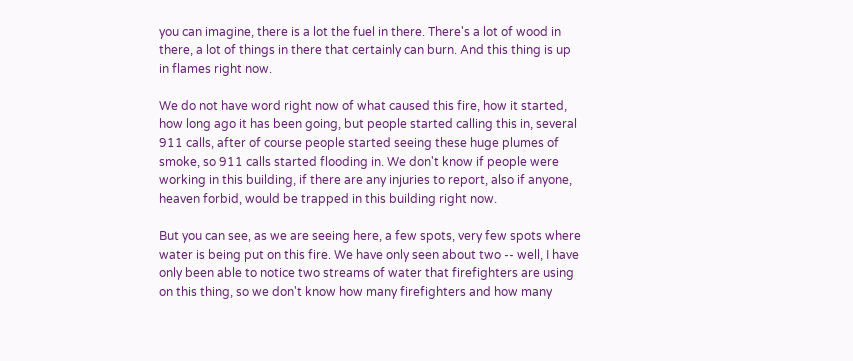you can imagine, there is a lot the fuel in there. There's a lot of wood in there, a lot of things in there that certainly can burn. And this thing is up in flames right now.

We do not have word right now of what caused this fire, how it started, how long ago it has been going, but people started calling this in, several 911 calls, after of course people started seeing these huge plumes of smoke, so 911 calls started flooding in. We don't know if people were working in this building, if there are any injuries to report, also if anyone, heaven forbid, would be trapped in this building right now.

But you can see, as we are seeing here, a few spots, very few spots where water is being put on this fire. We have only seen about two -- well, I have only been able to notice two streams of water that firefighters are using on this thing, so we don't know how many firefighters and how many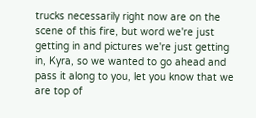trucks necessarily right now are on the scene of this fire, but word we're just getting in and pictures we're just getting in, Kyra, so we wanted to go ahead and pass it along to you, let you know that we are top of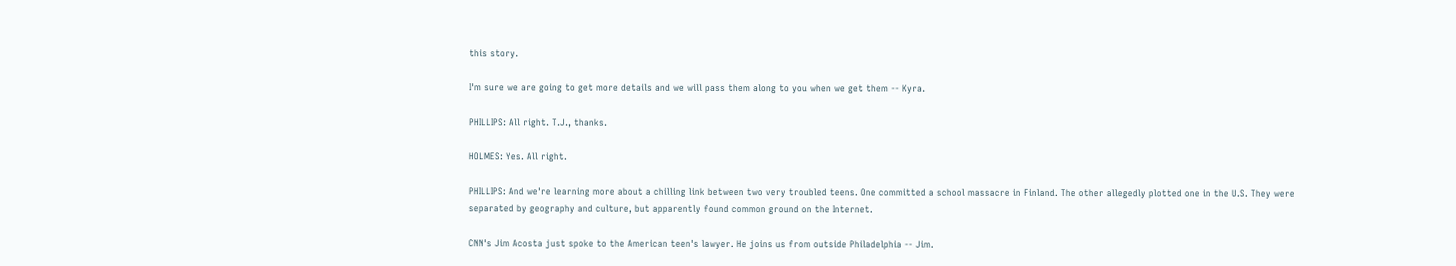this story.

I'm sure we are going to get more details and we will pass them along to you when we get them -- Kyra.

PHILLIPS: All right. T.J., thanks.

HOLMES: Yes. All right.

PHILLIPS: And we're learning more about a chilling link between two very troubled teens. One committed a school massacre in Finland. The other allegedly plotted one in the U.S. They were separated by geography and culture, but apparently found common ground on the Internet.

CNN's Jim Acosta just spoke to the American teen's lawyer. He joins us from outside Philadelphia -- Jim.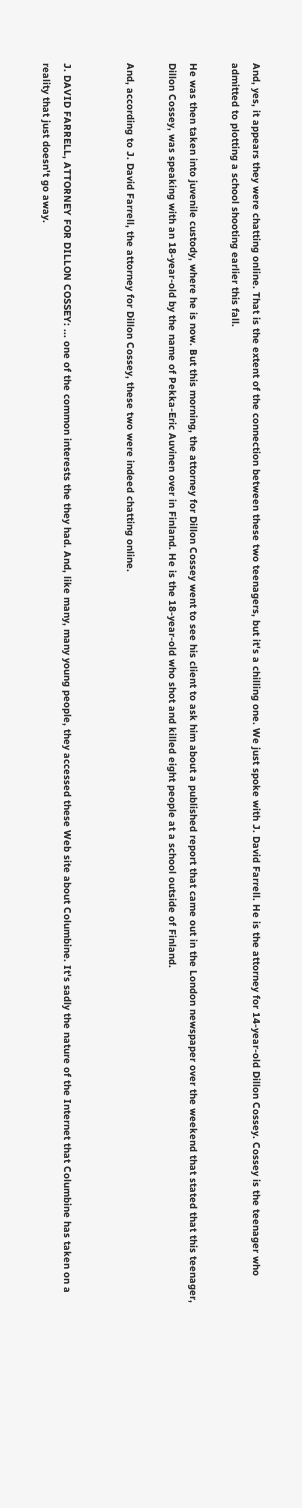And, yes, it appears they were chatting online. That is the extent of the connection between these two teenagers, but it's a chilling one. We just spoke with J. David Farrell. He is the attorney for 14-year-old Dillon Cossey. Cossey is the teenager who admitted to plotting a school shooting earlier this fall.

He was then taken into juvenile custody, where he is now. But this morning, the attorney for Dillon Cossey went to see his client to ask him about a published report that came out in the London newspaper over the weekend that stated that this teenager, Dillon Cossey, was speaking with an 18-year-old by the name of Pekka-Eric Auvinen over in Finland. He is the 18-year-old who shot and killed eight people at a school outside of Finland.

And, according to J. David Farrell, the attorney for Dillon Cossey, these two were indeed chatting online.


J. DAVID FARRELL, ATTORNEY FOR DILLON COSSEY: ... one of the common interests the they had. And, like many, many young people, they accessed these Web site about Columbine. It's sadly the nature of the Internet that Columbine has taken on a reality that just doesn't go away.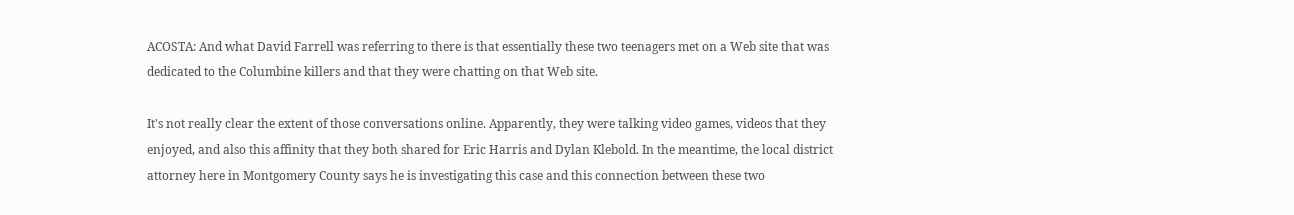ACOSTA: And what David Farrell was referring to there is that essentially these two teenagers met on a Web site that was dedicated to the Columbine killers and that they were chatting on that Web site.

It's not really clear the extent of those conversations online. Apparently, they were talking video games, videos that they enjoyed, and also this affinity that they both shared for Eric Harris and Dylan Klebold. In the meantime, the local district attorney here in Montgomery County says he is investigating this case and this connection between these two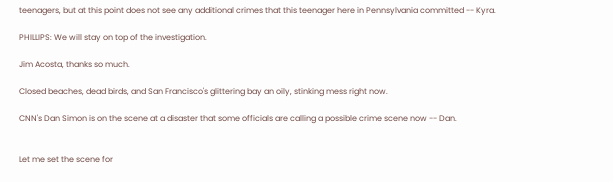teenagers, but at this point does not see any additional crimes that this teenager here in Pennsylvania committed -- Kyra.

PHILLIPS: We will stay on top of the investigation.

Jim Acosta, thanks so much.

Closed beaches, dead birds, and San Francisco's glittering bay an oily, stinking mess right now.

CNN's Dan Simon is on the scene at a disaster that some officials are calling a possible crime scene now -- Dan.


Let me set the scene for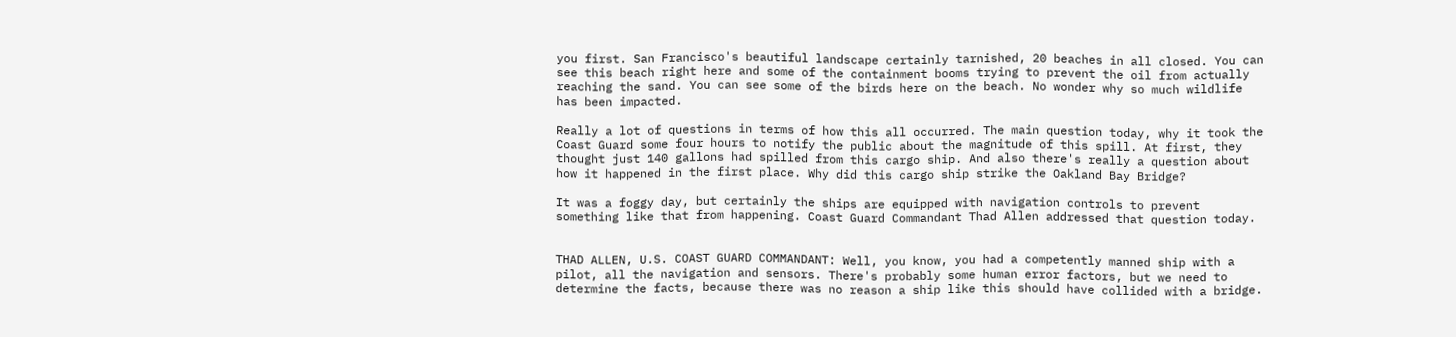you first. San Francisco's beautiful landscape certainly tarnished, 20 beaches in all closed. You can see this beach right here and some of the containment booms trying to prevent the oil from actually reaching the sand. You can see some of the birds here on the beach. No wonder why so much wildlife has been impacted.

Really a lot of questions in terms of how this all occurred. The main question today, why it took the Coast Guard some four hours to notify the public about the magnitude of this spill. At first, they thought just 140 gallons had spilled from this cargo ship. And also there's really a question about how it happened in the first place. Why did this cargo ship strike the Oakland Bay Bridge?

It was a foggy day, but certainly the ships are equipped with navigation controls to prevent something like that from happening. Coast Guard Commandant Thad Allen addressed that question today.


THAD ALLEN, U.S. COAST GUARD COMMANDANT: Well, you know, you had a competently manned ship with a pilot, all the navigation and sensors. There's probably some human error factors, but we need to determine the facts, because there was no reason a ship like this should have collided with a bridge.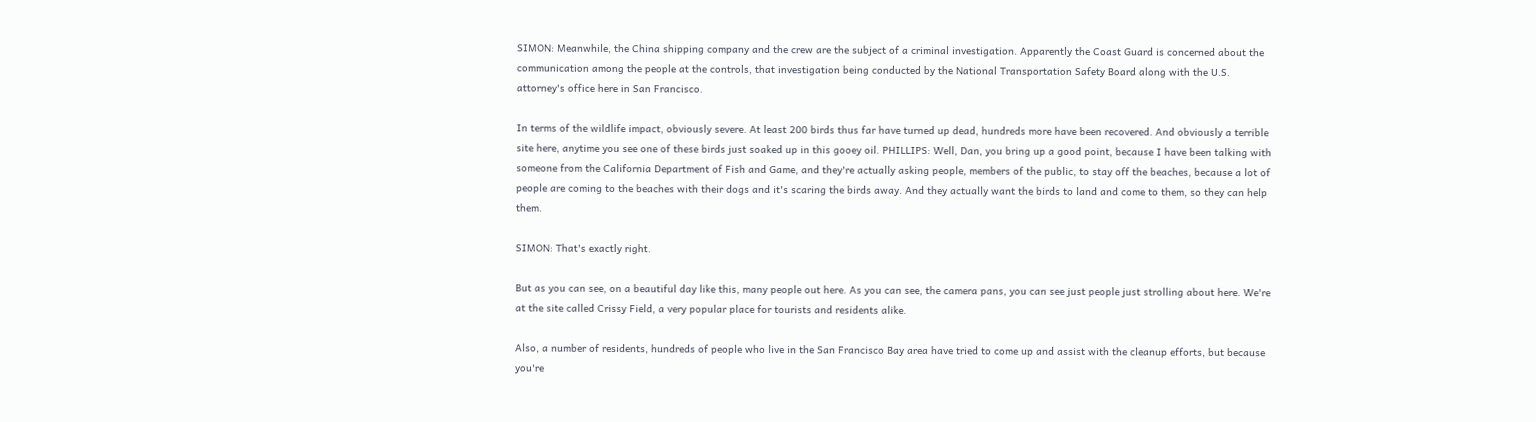SIMON: Meanwhile, the China shipping company and the crew are the subject of a criminal investigation. Apparently the Coast Guard is concerned about the communication among the people at the controls, that investigation being conducted by the National Transportation Safety Board along with the U.S. attorney's office here in San Francisco.

In terms of the wildlife impact, obviously severe. At least 200 birds thus far have turned up dead, hundreds more have been recovered. And obviously a terrible site here, anytime you see one of these birds just soaked up in this gooey oil. PHILLIPS: Well, Dan, you bring up a good point, because I have been talking with someone from the California Department of Fish and Game, and they're actually asking people, members of the public, to stay off the beaches, because a lot of people are coming to the beaches with their dogs and it's scaring the birds away. And they actually want the birds to land and come to them, so they can help them.

SIMON: That's exactly right.

But as you can see, on a beautiful day like this, many people out here. As you can see, the camera pans, you can see just people just strolling about here. We're at the site called Crissy Field, a very popular place for tourists and residents alike.

Also, a number of residents, hundreds of people who live in the San Francisco Bay area have tried to come up and assist with the cleanup efforts, but because you're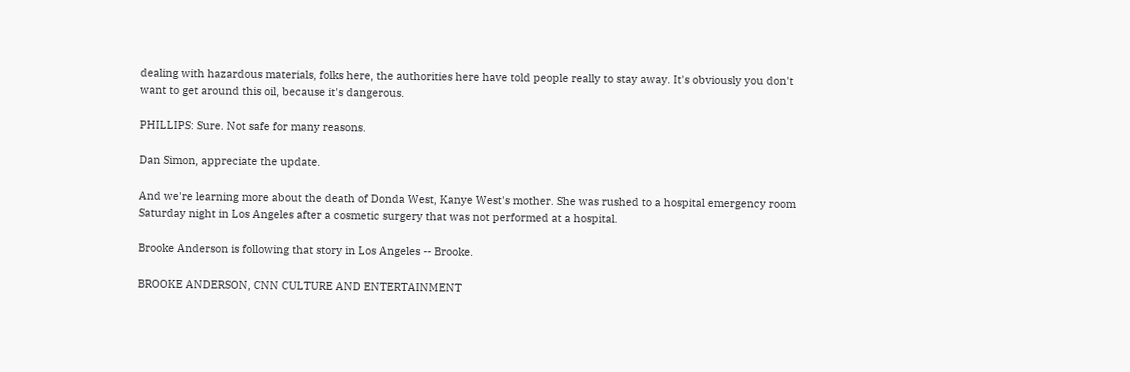dealing with hazardous materials, folks here, the authorities here have told people really to stay away. It's obviously you don't want to get around this oil, because it's dangerous.

PHILLIPS: Sure. Not safe for many reasons.

Dan Simon, appreciate the update.

And we're learning more about the death of Donda West, Kanye West's mother. She was rushed to a hospital emergency room Saturday night in Los Angeles after a cosmetic surgery that was not performed at a hospital.

Brooke Anderson is following that story in Los Angeles -- Brooke.

BROOKE ANDERSON, CNN CULTURE AND ENTERTAINMENT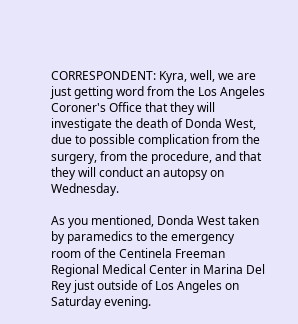CORRESPONDENT: Kyra, well, we are just getting word from the Los Angeles Coroner's Office that they will investigate the death of Donda West, due to possible complication from the surgery, from the procedure, and that they will conduct an autopsy on Wednesday.

As you mentioned, Donda West taken by paramedics to the emergency room of the Centinela Freeman Regional Medical Center in Marina Del Rey just outside of Los Angeles on Saturday evening.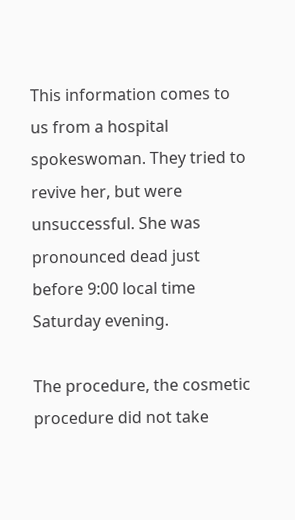This information comes to us from a hospital spokeswoman. They tried to revive her, but were unsuccessful. She was pronounced dead just before 9:00 local time Saturday evening.

The procedure, the cosmetic procedure did not take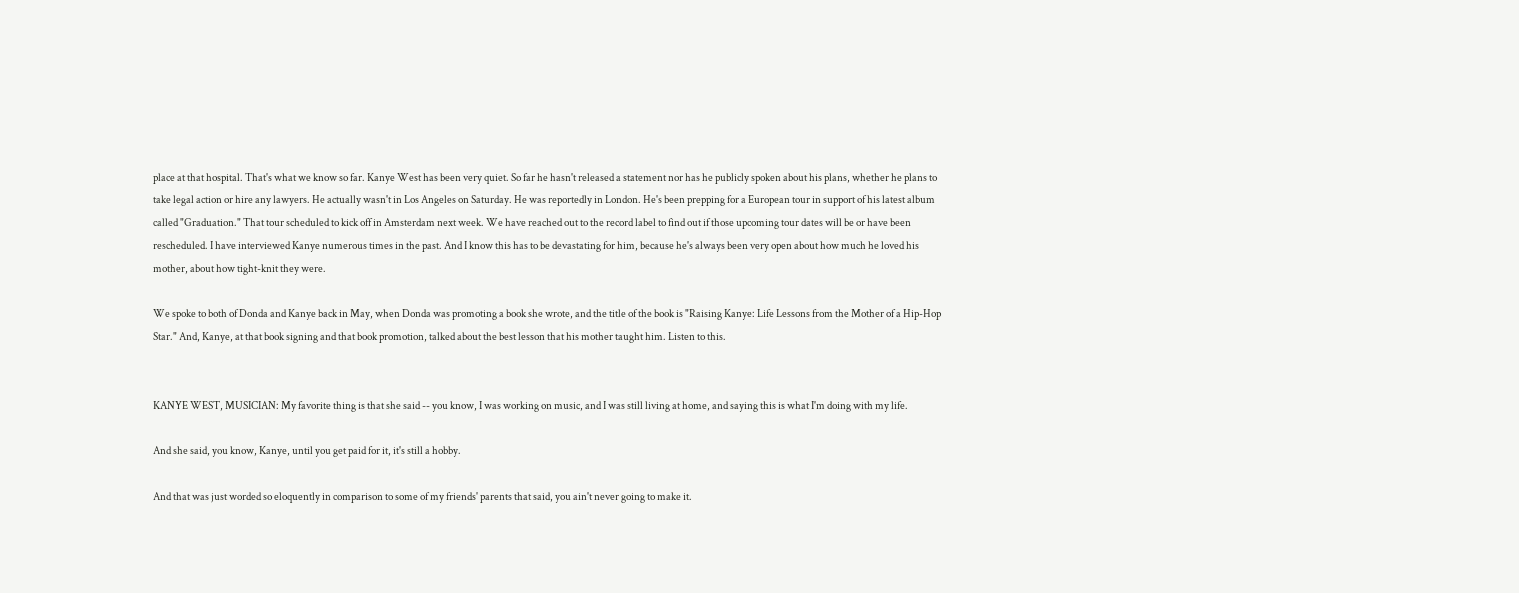place at that hospital. That's what we know so far. Kanye West has been very quiet. So far he hasn't released a statement nor has he publicly spoken about his plans, whether he plans to take legal action or hire any lawyers. He actually wasn't in Los Angeles on Saturday. He was reportedly in London. He's been prepping for a European tour in support of his latest album called "Graduation." That tour scheduled to kick off in Amsterdam next week. We have reached out to the record label to find out if those upcoming tour dates will be or have been rescheduled. I have interviewed Kanye numerous times in the past. And I know this has to be devastating for him, because he's always been very open about how much he loved his mother, about how tight-knit they were.

We spoke to both of Donda and Kanye back in May, when Donda was promoting a book she wrote, and the title of the book is "Raising Kanye: Life Lessons from the Mother of a Hip-Hop Star." And, Kanye, at that book signing and that book promotion, talked about the best lesson that his mother taught him. Listen to this.


KANYE WEST, MUSICIAN: My favorite thing is that she said -- you know, I was working on music, and I was still living at home, and saying this is what I'm doing with my life.

And she said, you know, Kanye, until you get paid for it, it's still a hobby.

And that was just worded so eloquently in comparison to some of my friends' parents that said, you ain't never going to make it.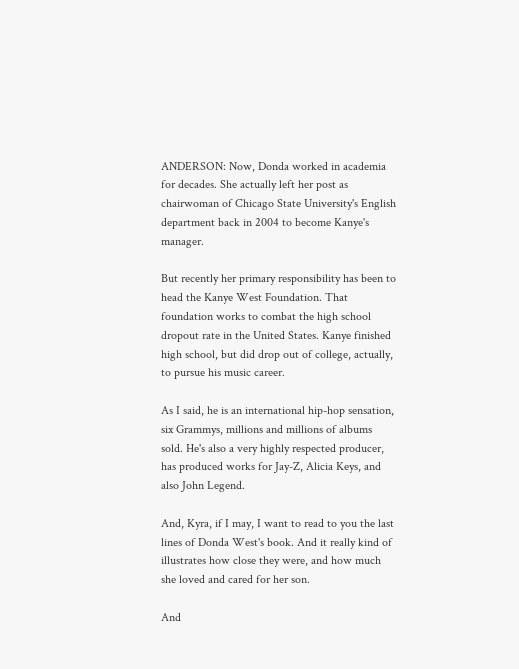ANDERSON: Now, Donda worked in academia for decades. She actually left her post as chairwoman of Chicago State University's English department back in 2004 to become Kanye's manager.

But recently her primary responsibility has been to head the Kanye West Foundation. That foundation works to combat the high school dropout rate in the United States. Kanye finished high school, but did drop out of college, actually, to pursue his music career.

As I said, he is an international hip-hop sensation, six Grammys, millions and millions of albums sold. He's also a very highly respected producer, has produced works for Jay-Z, Alicia Keys, and also John Legend.

And, Kyra, if I may, I want to read to you the last lines of Donda West's book. And it really kind of illustrates how close they were, and how much she loved and cared for her son.

And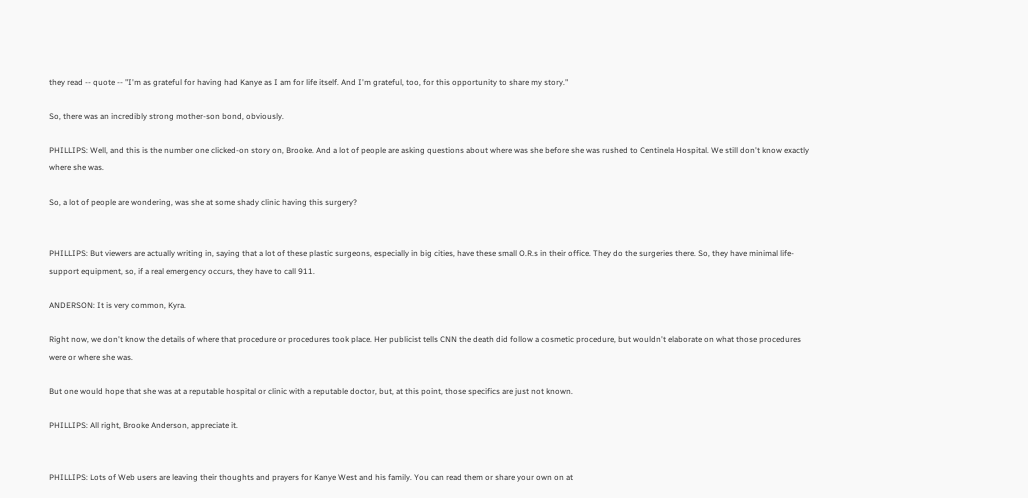they read -- quote -- "I'm as grateful for having had Kanye as I am for life itself. And I'm grateful, too, for this opportunity to share my story."

So, there was an incredibly strong mother-son bond, obviously.

PHILLIPS: Well, and this is the number one clicked-on story on, Brooke. And a lot of people are asking questions about where was she before she was rushed to Centinela Hospital. We still don't know exactly where she was.

So, a lot of people are wondering, was she at some shady clinic having this surgery?


PHILLIPS: But viewers are actually writing in, saying that a lot of these plastic surgeons, especially in big cities, have these small O.R.s in their office. They do the surgeries there. So, they have minimal life-support equipment, so, if a real emergency occurs, they have to call 911.

ANDERSON: It is very common, Kyra.

Right now, we don't know the details of where that procedure or procedures took place. Her publicist tells CNN the death did follow a cosmetic procedure, but wouldn't elaborate on what those procedures were or where she was.

But one would hope that she was at a reputable hospital or clinic with a reputable doctor, but, at this point, those specifics are just not known.

PHILLIPS: All right, Brooke Anderson, appreciate it.


PHILLIPS: Lots of Web users are leaving their thoughts and prayers for Kanye West and his family. You can read them or share your own on at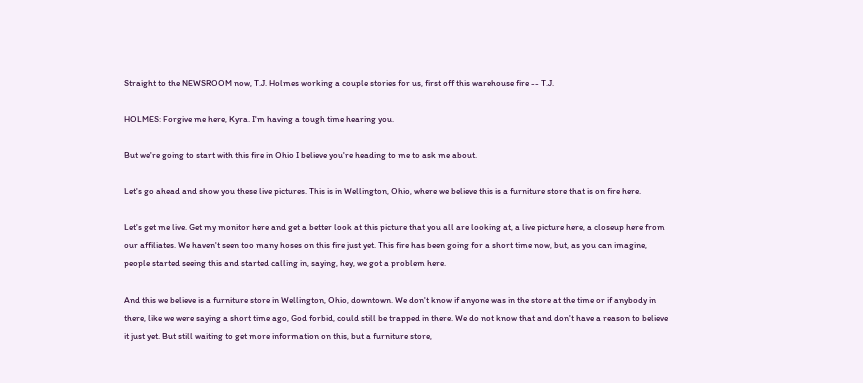Straight to the NEWSROOM now, T.J. Holmes working a couple stories for us, first off this warehouse fire -- T.J.

HOLMES: Forgive me here, Kyra. I'm having a tough time hearing you.

But we're going to start with this fire in Ohio I believe you're heading to me to ask me about.

Let's go ahead and show you these live pictures. This is in Wellington, Ohio, where we believe this is a furniture store that is on fire here.

Let's get me live. Get my monitor here and get a better look at this picture that you all are looking at, a live picture here, a closeup here from our affiliates. We haven't seen too many hoses on this fire just yet. This fire has been going for a short time now, but, as you can imagine, people started seeing this and started calling in, saying, hey, we got a problem here.

And this we believe is a furniture store in Wellington, Ohio, downtown. We don't know if anyone was in the store at the time or if anybody in there, like we were saying a short time ago, God forbid, could still be trapped in there. We do not know that and don't have a reason to believe it just yet. But still waiting to get more information on this, but a furniture store,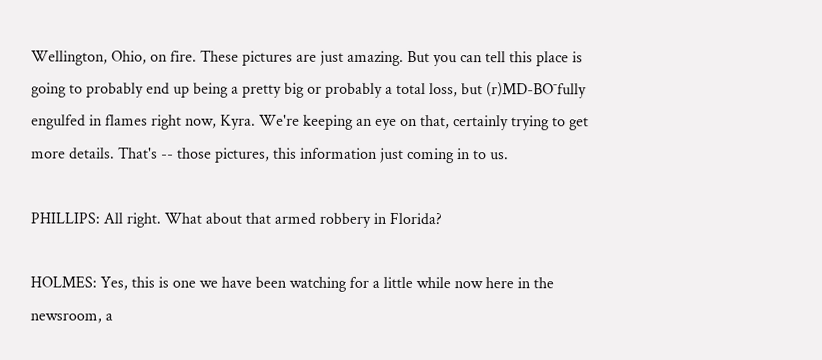Wellington, Ohio, on fire. These pictures are just amazing. But you can tell this place is going to probably end up being a pretty big or probably a total loss, but (r)MD-BO¯fully engulfed in flames right now, Kyra. We're keeping an eye on that, certainly trying to get more details. That's -- those pictures, this information just coming in to us.

PHILLIPS: All right. What about that armed robbery in Florida?

HOLMES: Yes, this is one we have been watching for a little while now here in the newsroom, a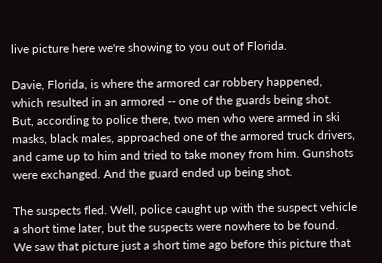live picture here we're showing to you out of Florida.

Davie, Florida, is where the armored car robbery happened, which resulted in an armored -- one of the guards being shot. But, according to police there, two men who were armed in ski masks, black males, approached one of the armored truck drivers, and came up to him and tried to take money from him. Gunshots were exchanged. And the guard ended up being shot.

The suspects fled. Well, police caught up with the suspect vehicle a short time later, but the suspects were nowhere to be found. We saw that picture just a short time ago before this picture that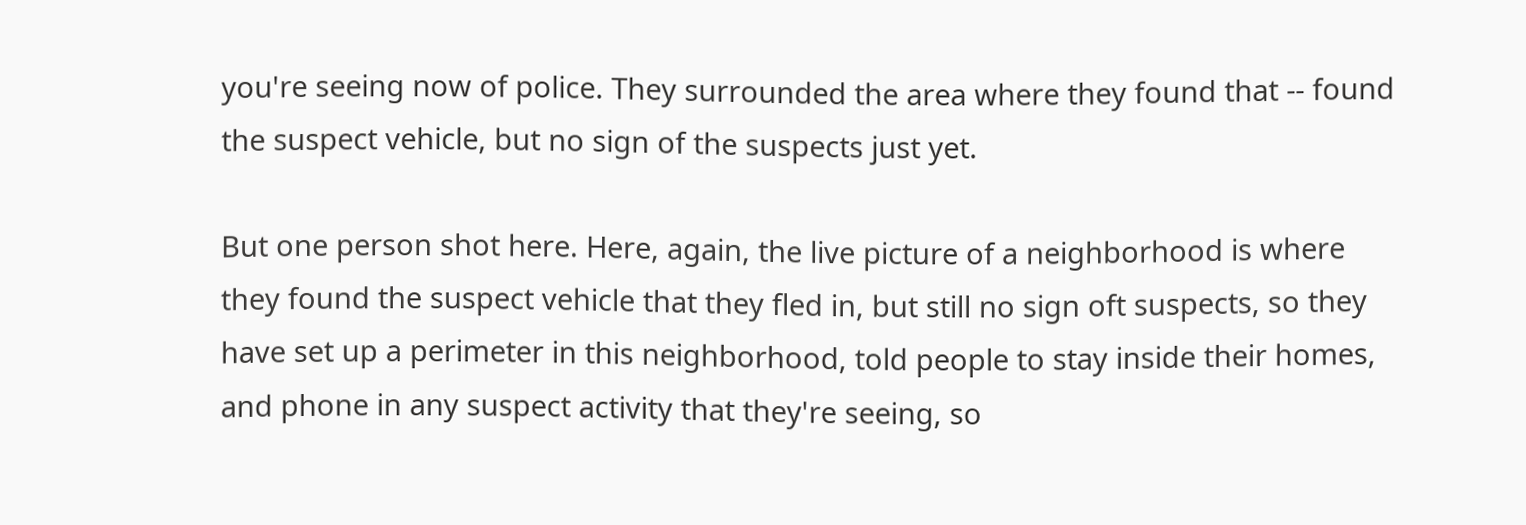you're seeing now of police. They surrounded the area where they found that -- found the suspect vehicle, but no sign of the suspects just yet.

But one person shot here. Here, again, the live picture of a neighborhood is where they found the suspect vehicle that they fled in, but still no sign oft suspects, so they have set up a perimeter in this neighborhood, told people to stay inside their homes, and phone in any suspect activity that they're seeing, so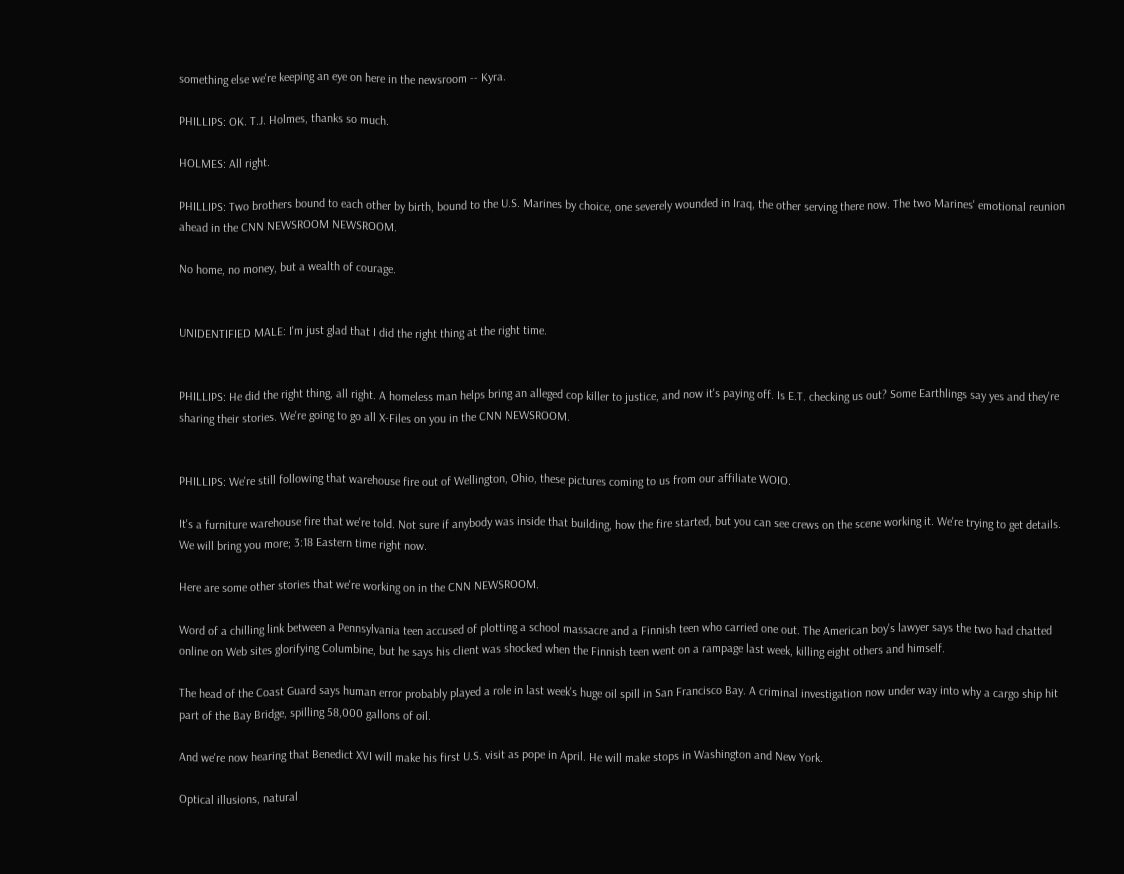something else we're keeping an eye on here in the newsroom -- Kyra.

PHILLIPS: OK. T.J. Holmes, thanks so much.

HOLMES: All right.

PHILLIPS: Two brothers bound to each other by birth, bound to the U.S. Marines by choice, one severely wounded in Iraq, the other serving there now. The two Marines' emotional reunion ahead in the CNN NEWSROOM NEWSROOM.

No home, no money, but a wealth of courage.


UNIDENTIFIED MALE: I'm just glad that I did the right thing at the right time.


PHILLIPS: He did the right thing, all right. A homeless man helps bring an alleged cop killer to justice, and now it's paying off. Is E.T. checking us out? Some Earthlings say yes and they're sharing their stories. We're going to go all X-Files on you in the CNN NEWSROOM.


PHILLIPS: We're still following that warehouse fire out of Wellington, Ohio, these pictures coming to us from our affiliate WOIO.

It's a furniture warehouse fire that we're told. Not sure if anybody was inside that building, how the fire started, but you can see crews on the scene working it. We're trying to get details. We will bring you more; 3:18 Eastern time right now.

Here are some other stories that we're working on in the CNN NEWSROOM.

Word of a chilling link between a Pennsylvania teen accused of plotting a school massacre and a Finnish teen who carried one out. The American boy's lawyer says the two had chatted online on Web sites glorifying Columbine, but he says his client was shocked when the Finnish teen went on a rampage last week, killing eight others and himself.

The head of the Coast Guard says human error probably played a role in last week's huge oil spill in San Francisco Bay. A criminal investigation now under way into why a cargo ship hit part of the Bay Bridge, spilling 58,000 gallons of oil.

And we're now hearing that Benedict XVI will make his first U.S. visit as pope in April. He will make stops in Washington and New York.

Optical illusions, natural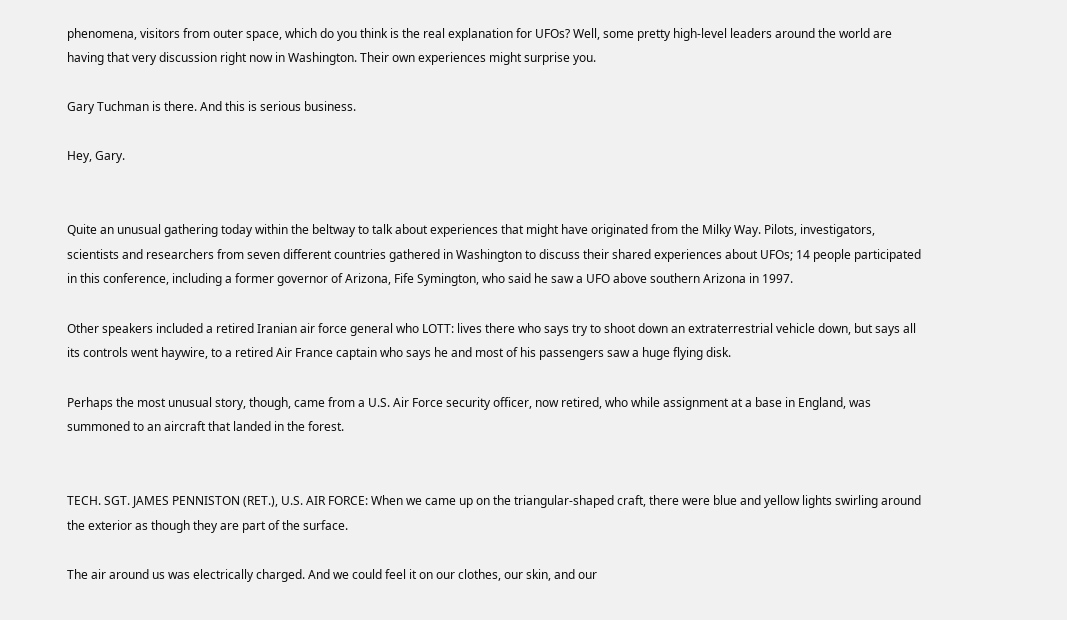phenomena, visitors from outer space, which do you think is the real explanation for UFOs? Well, some pretty high-level leaders around the world are having that very discussion right now in Washington. Their own experiences might surprise you.

Gary Tuchman is there. And this is serious business.

Hey, Gary.


Quite an unusual gathering today within the beltway to talk about experiences that might have originated from the Milky Way. Pilots, investigators, scientists and researchers from seven different countries gathered in Washington to discuss their shared experiences about UFOs; 14 people participated in this conference, including a former governor of Arizona, Fife Symington, who said he saw a UFO above southern Arizona in 1997.

Other speakers included a retired Iranian air force general who LOTT: lives there who says try to shoot down an extraterrestrial vehicle down, but says all its controls went haywire, to a retired Air France captain who says he and most of his passengers saw a huge flying disk.

Perhaps the most unusual story, though, came from a U.S. Air Force security officer, now retired, who while assignment at a base in England, was summoned to an aircraft that landed in the forest.


TECH. SGT. JAMES PENNISTON (RET.), U.S. AIR FORCE: When we came up on the triangular-shaped craft, there were blue and yellow lights swirling around the exterior as though they are part of the surface.

The air around us was electrically charged. And we could feel it on our clothes, our skin, and our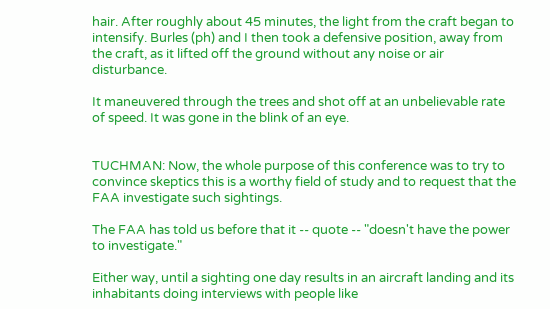hair. After roughly about 45 minutes, the light from the craft began to intensify. Burles (ph) and I then took a defensive position, away from the craft, as it lifted off the ground without any noise or air disturbance.

It maneuvered through the trees and shot off at an unbelievable rate of speed. It was gone in the blink of an eye.


TUCHMAN: Now, the whole purpose of this conference was to try to convince skeptics this is a worthy field of study and to request that the FAA investigate such sightings.

The FAA has told us before that it -- quote -- "doesn't have the power to investigate."

Either way, until a sighting one day results in an aircraft landing and its inhabitants doing interviews with people like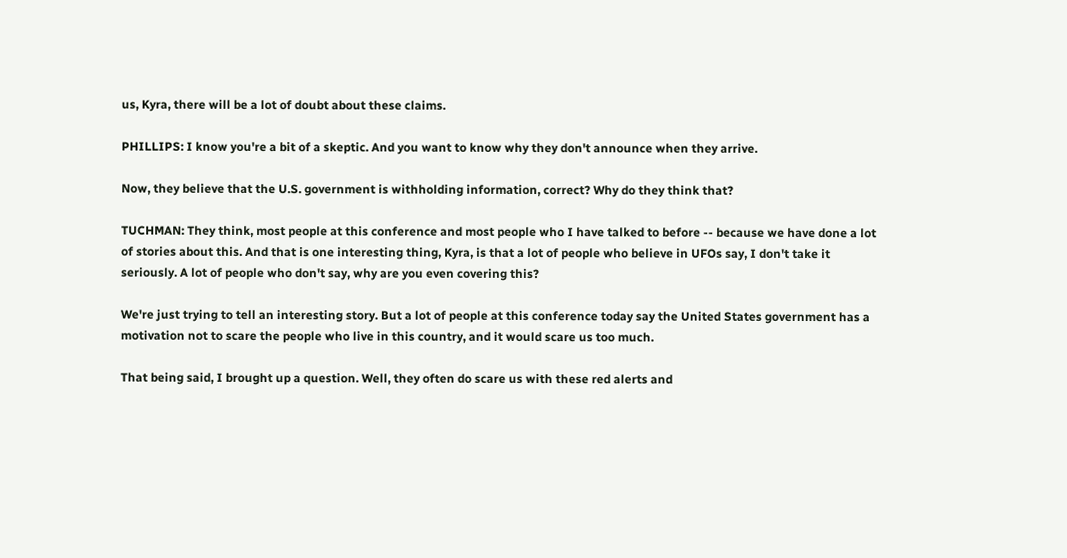us, Kyra, there will be a lot of doubt about these claims.

PHILLIPS: I know you're a bit of a skeptic. And you want to know why they don't announce when they arrive.

Now, they believe that the U.S. government is withholding information, correct? Why do they think that?

TUCHMAN: They think, most people at this conference and most people who I have talked to before -- because we have done a lot of stories about this. And that is one interesting thing, Kyra, is that a lot of people who believe in UFOs say, I don't take it seriously. A lot of people who don't say, why are you even covering this?

We're just trying to tell an interesting story. But a lot of people at this conference today say the United States government has a motivation not to scare the people who live in this country, and it would scare us too much.

That being said, I brought up a question. Well, they often do scare us with these red alerts and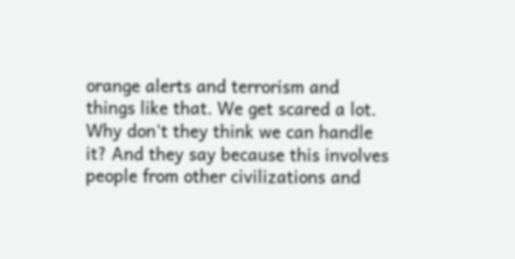orange alerts and terrorism and things like that. We get scared a lot. Why don't they think we can handle it? And they say because this involves people from other civilizations and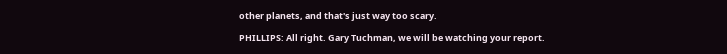other planets, and that's just way too scary.

PHILLIPS: All right. Gary Tuchman, we will be watching your report.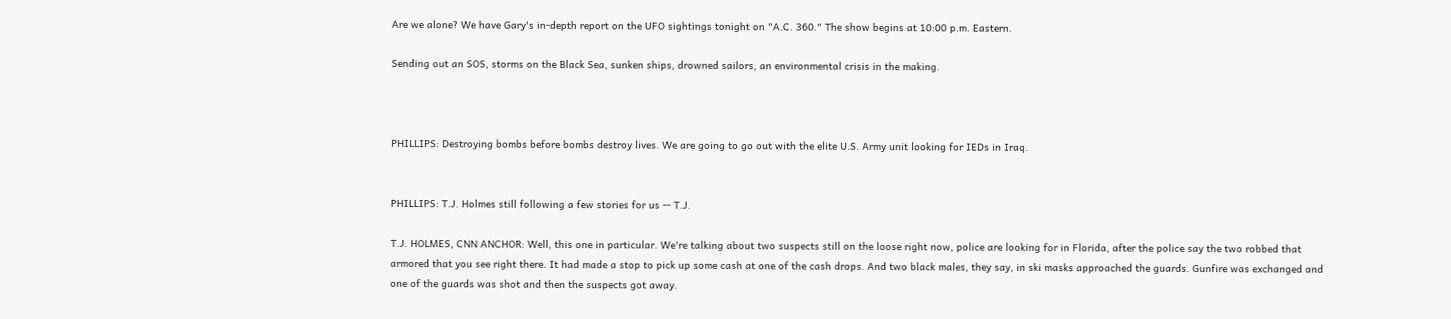Are we alone? We have Gary's in-depth report on the UFO sightings tonight on "A.C. 360." The show begins at 10:00 p.m. Eastern.

Sending out an SOS, storms on the Black Sea, sunken ships, drowned sailors, an environmental crisis in the making.



PHILLIPS: Destroying bombs before bombs destroy lives. We are going to go out with the elite U.S. Army unit looking for IEDs in Iraq.


PHILLIPS: T.J. Holmes still following a few stories for us -- T.J.

T.J. HOLMES, CNN ANCHOR: Well, this one in particular. We're talking about two suspects still on the loose right now, police are looking for in Florida, after the police say the two robbed that armored that you see right there. It had made a stop to pick up some cash at one of the cash drops. And two black males, they say, in ski masks approached the guards. Gunfire was exchanged and one of the guards was shot and then the suspects got away.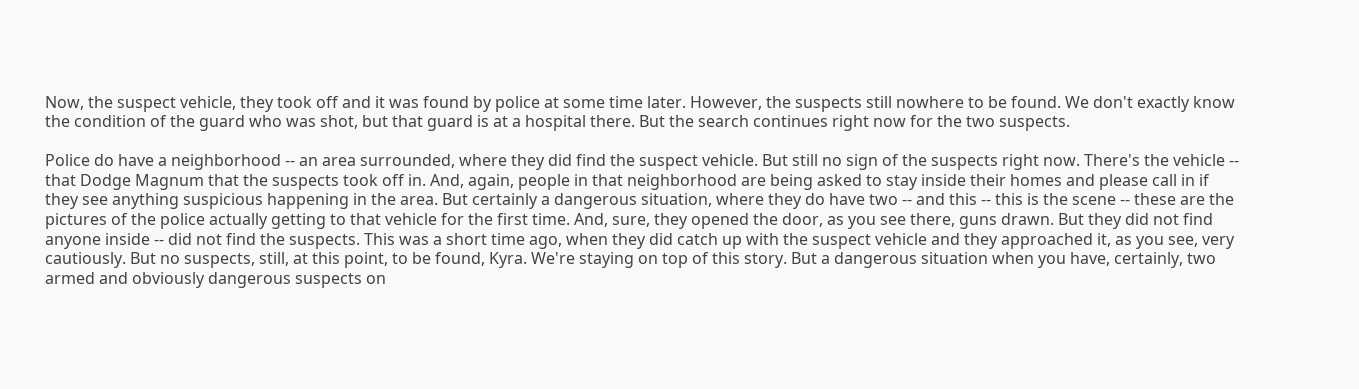Now, the suspect vehicle, they took off and it was found by police at some time later. However, the suspects still nowhere to be found. We don't exactly know the condition of the guard who was shot, but that guard is at a hospital there. But the search continues right now for the two suspects.

Police do have a neighborhood -- an area surrounded, where they did find the suspect vehicle. But still no sign of the suspects right now. There's the vehicle -- that Dodge Magnum that the suspects took off in. And, again, people in that neighborhood are being asked to stay inside their homes and please call in if they see anything suspicious happening in the area. But certainly a dangerous situation, where they do have two -- and this -- this is the scene -- these are the pictures of the police actually getting to that vehicle for the first time. And, sure, they opened the door, as you see there, guns drawn. But they did not find anyone inside -- did not find the suspects. This was a short time ago, when they did catch up with the suspect vehicle and they approached it, as you see, very cautiously. But no suspects, still, at this point, to be found, Kyra. We're staying on top of this story. But a dangerous situation when you have, certainly, two armed and obviously dangerous suspects on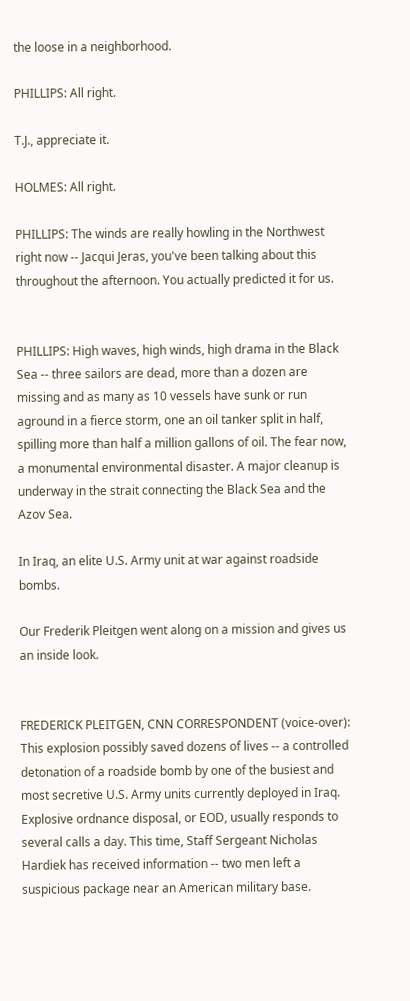the loose in a neighborhood.

PHILLIPS: All right.

T.J., appreciate it.

HOLMES: All right.

PHILLIPS: The winds are really howling in the Northwest right now -- Jacqui Jeras, you've been talking about this throughout the afternoon. You actually predicted it for us.


PHILLIPS: High waves, high winds, high drama in the Black Sea -- three sailors are dead, more than a dozen are missing and as many as 10 vessels have sunk or run aground in a fierce storm, one an oil tanker split in half, spilling more than half a million gallons of oil. The fear now, a monumental environmental disaster. A major cleanup is underway in the strait connecting the Black Sea and the Azov Sea.

In Iraq, an elite U.S. Army unit at war against roadside bombs.

Our Frederik Pleitgen went along on a mission and gives us an inside look.


FREDERICK PLEITGEN, CNN CORRESPONDENT (voice-over): This explosion possibly saved dozens of lives -- a controlled detonation of a roadside bomb by one of the busiest and most secretive U.S. Army units currently deployed in Iraq. Explosive ordnance disposal, or EOD, usually responds to several calls a day. This time, Staff Sergeant Nicholas Hardiek has received information -- two men left a suspicious package near an American military base.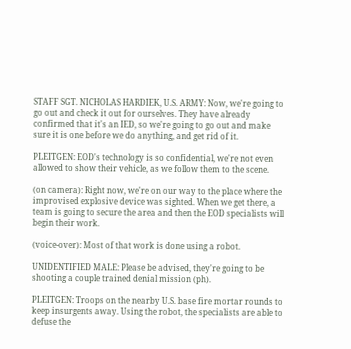STAFF SGT. NICHOLAS HARDIEK, U.S. ARMY: Now, we're going to go out and check it out for ourselves. They have already confirmed that it's an IED, so we're going to go out and make sure it is one before we do anything, and get rid of it.

PLEITGEN: EOD's technology is so confidential, we're not even allowed to show their vehicle, as we follow them to the scene.

(on camera): Right now, we're on our way to the place where the improvised explosive device was sighted. When we get there, a team is going to secure the area and then the EOD specialists will begin their work.

(voice-over): Most of that work is done using a robot.

UNIDENTIFIED MALE: Please be advised, they're going to be shooting a couple trained denial mission (ph).

PLEITGEN: Troops on the nearby U.S. base fire mortar rounds to keep insurgents away. Using the robot, the specialists are able to defuse the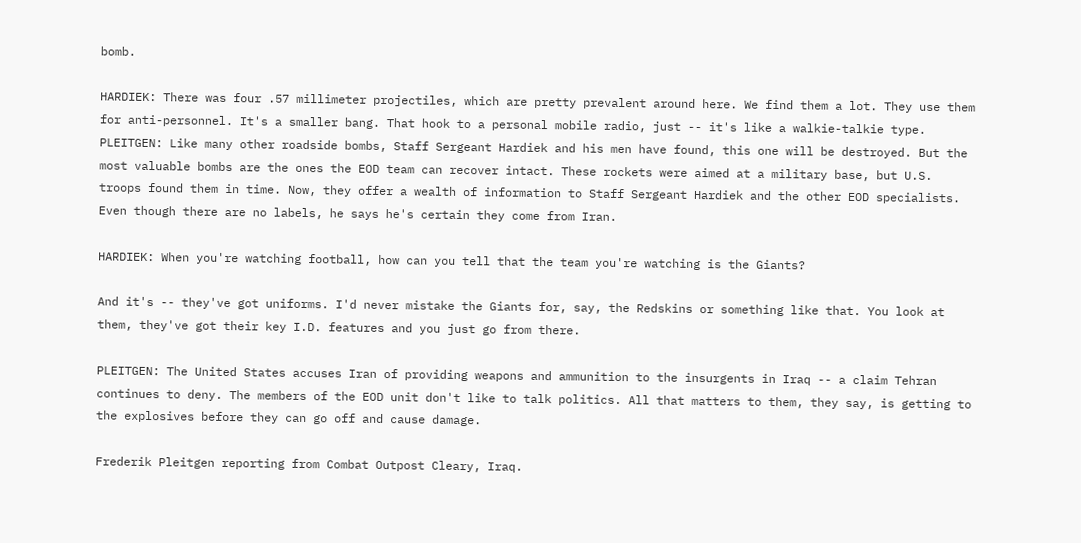bomb.

HARDIEK: There was four .57 millimeter projectiles, which are pretty prevalent around here. We find them a lot. They use them for anti-personnel. It's a smaller bang. That hook to a personal mobile radio, just -- it's like a walkie-talkie type. PLEITGEN: Like many other roadside bombs, Staff Sergeant Hardiek and his men have found, this one will be destroyed. But the most valuable bombs are the ones the EOD team can recover intact. These rockets were aimed at a military base, but U.S. troops found them in time. Now, they offer a wealth of information to Staff Sergeant Hardiek and the other EOD specialists. Even though there are no labels, he says he's certain they come from Iran.

HARDIEK: When you're watching football, how can you tell that the team you're watching is the Giants?

And it's -- they've got uniforms. I'd never mistake the Giants for, say, the Redskins or something like that. You look at them, they've got their key I.D. features and you just go from there.

PLEITGEN: The United States accuses Iran of providing weapons and ammunition to the insurgents in Iraq -- a claim Tehran continues to deny. The members of the EOD unit don't like to talk politics. All that matters to them, they say, is getting to the explosives before they can go off and cause damage.

Frederik Pleitgen reporting from Combat Outpost Cleary, Iraq.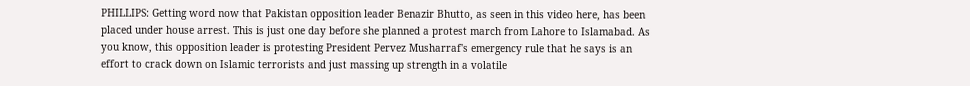PHILLIPS: Getting word now that Pakistan opposition leader Benazir Bhutto, as seen in this video here, has been placed under house arrest. This is just one day before she planned a protest march from Lahore to Islamabad. As you know, this opposition leader is protesting President Pervez Musharraf's emergency rule that he says is an effort to crack down on Islamic terrorists and just massing up strength in a volatile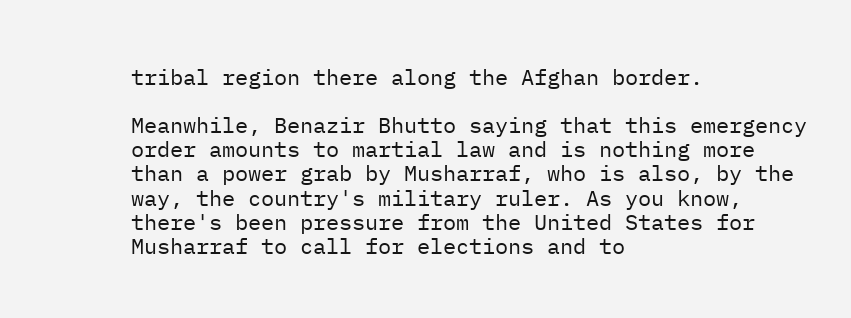tribal region there along the Afghan border.

Meanwhile, Benazir Bhutto saying that this emergency order amounts to martial law and is nothing more than a power grab by Musharraf, who is also, by the way, the country's military ruler. As you know, there's been pressure from the United States for Musharraf to call for elections and to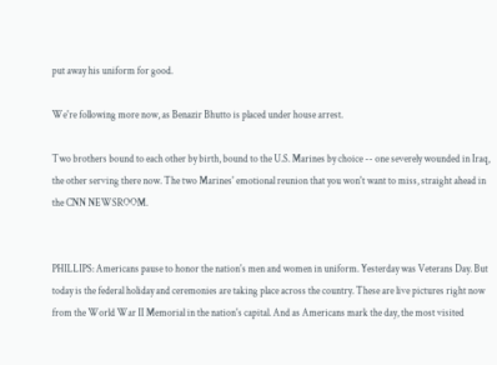put away his uniform for good.

We're following more now, as Benazir Bhutto is placed under house arrest.

Two brothers bound to each other by birth, bound to the U.S. Marines by choice -- one severely wounded in Iraq, the other serving there now. The two Marines' emotional reunion that you won't want to miss, straight ahead in the CNN NEWSROOM.


PHILLIPS: Americans pause to honor the nation's men and women in uniform. Yesterday was Veterans Day. But today is the federal holiday and ceremonies are taking place across the country. These are live pictures right now from the World War II Memorial in the nation's capital. And as Americans mark the day, the most visited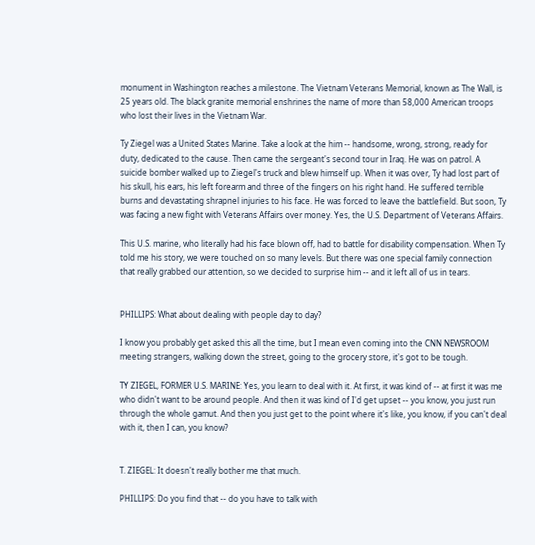monument in Washington reaches a milestone. The Vietnam Veterans Memorial, known as The Wall, is 25 years old. The black granite memorial enshrines the name of more than 58,000 American troops who lost their lives in the Vietnam War.

Ty Ziegel was a United States Marine. Take a look at the him -- handsome, wrong, strong, ready for duty, dedicated to the cause. Then came the sergeant's second tour in Iraq. He was on patrol. A suicide bomber walked up to Ziegel's truck and blew himself up. When it was over, Ty had lost part of his skull, his ears, his left forearm and three of the fingers on his right hand. He suffered terrible burns and devastating shrapnel injuries to his face. He was forced to leave the battlefield. But soon, Ty was facing a new fight with Veterans Affairs over money. Yes, the U.S. Department of Veterans Affairs.

This U.S. marine, who literally had his face blown off, had to battle for disability compensation. When Ty told me his story, we were touched on so many levels. But there was one special family connection that really grabbed our attention, so we decided to surprise him -- and it left all of us in tears.


PHILLIPS: What about dealing with people day to day?

I know you probably get asked this all the time, but I mean even coming into the CNN NEWSROOM meeting strangers, walking down the street, going to the grocery store, it's got to be tough.

TY ZIEGEL, FORMER U.S. MARINE: Yes, you learn to deal with it. At first, it was kind of -- at first it was me who didn't want to be around people. And then it was kind of I'd get upset -- you know, you just run through the whole gamut. And then you just get to the point where it's like, you know, if you can't deal with it, then I can, you know?


T. ZIEGEL: It doesn't really bother me that much.

PHILLIPS: Do you find that -- do you have to talk with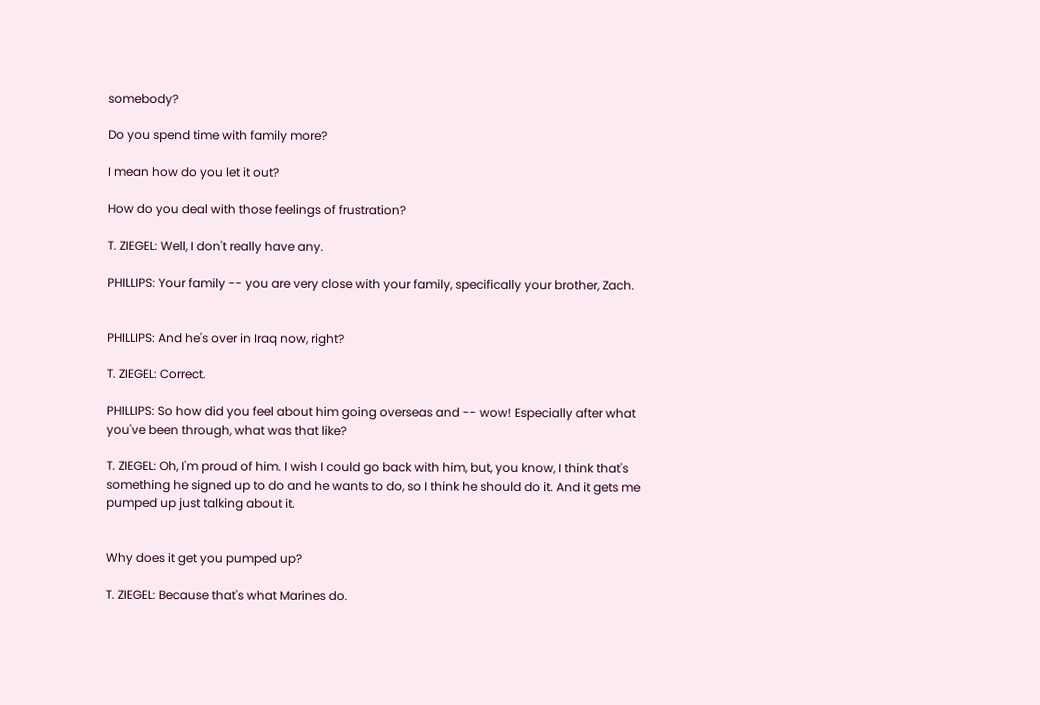somebody?

Do you spend time with family more?

I mean how do you let it out?

How do you deal with those feelings of frustration?

T. ZIEGEL: Well, I don't really have any.

PHILLIPS: Your family -- you are very close with your family, specifically your brother, Zach.


PHILLIPS: And he's over in Iraq now, right?

T. ZIEGEL: Correct.

PHILLIPS: So how did you feel about him going overseas and -- wow! Especially after what you've been through, what was that like?

T. ZIEGEL: Oh, I'm proud of him. I wish I could go back with him, but, you know, I think that's something he signed up to do and he wants to do, so I think he should do it. And it gets me pumped up just talking about it.


Why does it get you pumped up?

T. ZIEGEL: Because that's what Marines do.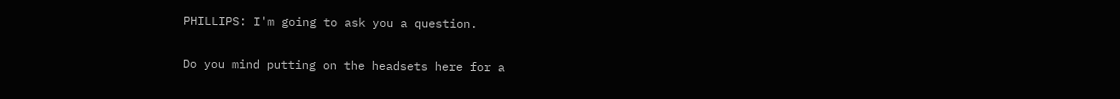PHILLIPS: I'm going to ask you a question.

Do you mind putting on the headsets here for a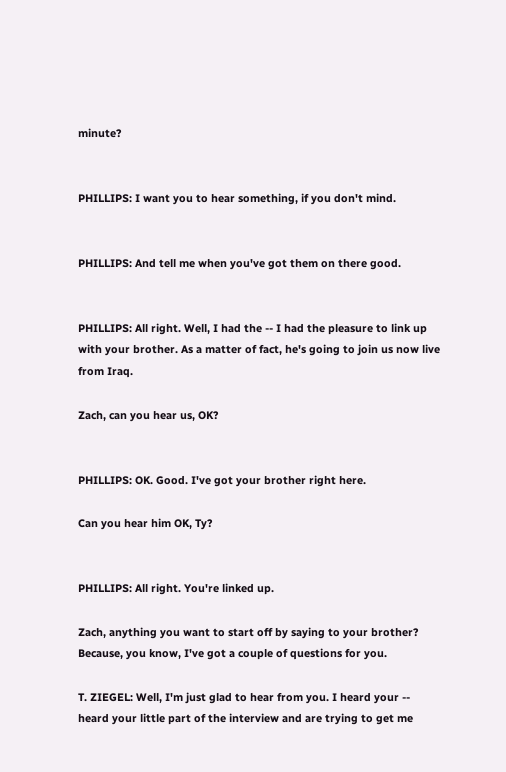minute?


PHILLIPS: I want you to hear something, if you don't mind.


PHILLIPS: And tell me when you've got them on there good.


PHILLIPS: All right. Well, I had the -- I had the pleasure to link up with your brother. As a matter of fact, he's going to join us now live from Iraq.

Zach, can you hear us, OK?


PHILLIPS: OK. Good. I've got your brother right here.

Can you hear him OK, Ty?


PHILLIPS: All right. You're linked up.

Zach, anything you want to start off by saying to your brother? Because, you know, I've got a couple of questions for you.

T. ZIEGEL: Well, I'm just glad to hear from you. I heard your -- heard your little part of the interview and are trying to get me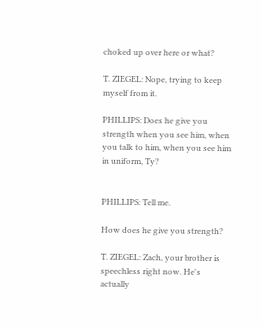choked up over here or what?

T. ZIEGEL: Nope, trying to keep myself from it.

PHILLIPS: Does he give you strength when you see him, when you talk to him, when you see him in uniform, Ty?


PHILLIPS: Tell me.

How does he give you strength?

T. ZIEGEL: Zach, your brother is speechless right now. He's actually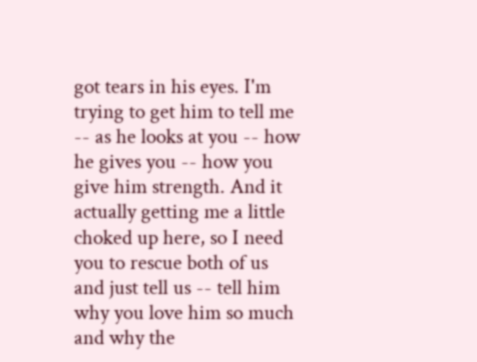got tears in his eyes. I'm trying to get him to tell me -- as he looks at you -- how he gives you -- how you give him strength. And it actually getting me a little choked up here, so I need you to rescue both of us and just tell us -- tell him why you love him so much and why the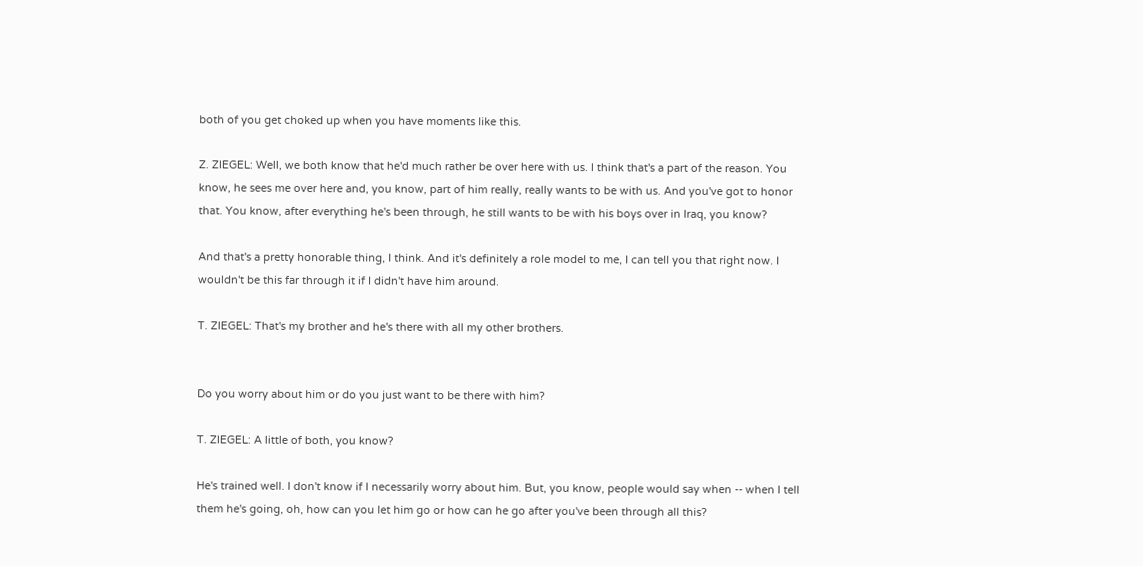both of you get choked up when you have moments like this.

Z. ZIEGEL: Well, we both know that he'd much rather be over here with us. I think that's a part of the reason. You know, he sees me over here and, you know, part of him really, really wants to be with us. And you've got to honor that. You know, after everything he's been through, he still wants to be with his boys over in Iraq, you know?

And that's a pretty honorable thing, I think. And it's definitely a role model to me, I can tell you that right now. I wouldn't be this far through it if I didn't have him around.

T. ZIEGEL: That's my brother and he's there with all my other brothers.


Do you worry about him or do you just want to be there with him?

T. ZIEGEL: A little of both, you know?

He's trained well. I don't know if I necessarily worry about him. But, you know, people would say when -- when I tell them he's going, oh, how can you let him go or how can he go after you've been through all this?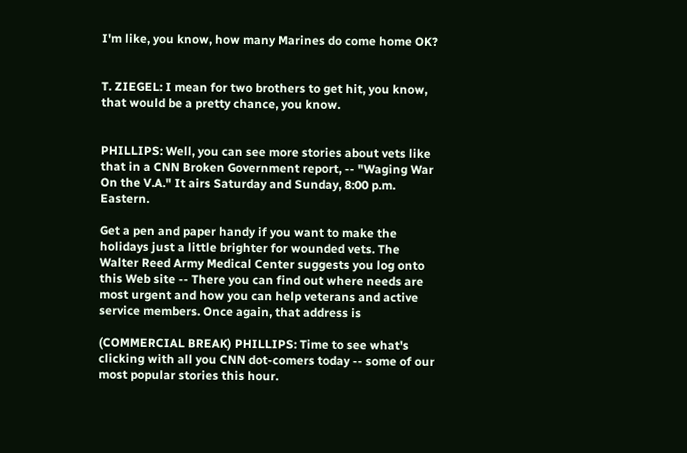I'm like, you know, how many Marines do come home OK?


T. ZIEGEL: I mean for two brothers to get hit, you know, that would be a pretty chance, you know.


PHILLIPS: Well, you can see more stories about vets like that in a CNN Broken Government report, -- "Waging War On the V.A." It airs Saturday and Sunday, 8:00 p.m. Eastern.

Get a pen and paper handy if you want to make the holidays just a little brighter for wounded vets. The Walter Reed Army Medical Center suggests you log onto this Web site -- There you can find out where needs are most urgent and how you can help veterans and active service members. Once again, that address is

(COMMERCIAL BREAK) PHILLIPS: Time to see what's clicking with all you CNN dot-comers today -- some of our most popular stories this hour.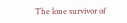The lone survivor of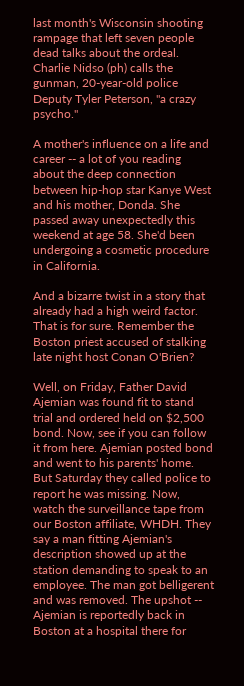last month's Wisconsin shooting rampage that left seven people dead talks about the ordeal. Charlie Nidso (ph) calls the gunman, 20-year-old police Deputy Tyler Peterson, "a crazy psycho."

A mother's influence on a life and career -- a lot of you reading about the deep connection between hip-hop star Kanye West and his mother, Donda. She passed away unexpectedly this weekend at age 58. She'd been undergoing a cosmetic procedure in California.

And a bizarre twist in a story that already had a high weird factor. That is for sure. Remember the Boston priest accused of stalking late night host Conan O'Brien?

Well, on Friday, Father David Ajemian was found fit to stand trial and ordered held on $2,500 bond. Now, see if you can follow it from here. Ajemian posted bond and went to his parents' home. But Saturday they called police to report he was missing. Now, watch the surveillance tape from our Boston affiliate, WHDH. They say a man fitting Ajemian's description showed up at the station demanding to speak to an employee. The man got belligerent and was removed. The upshot -- Ajemian is reportedly back in Boston at a hospital there for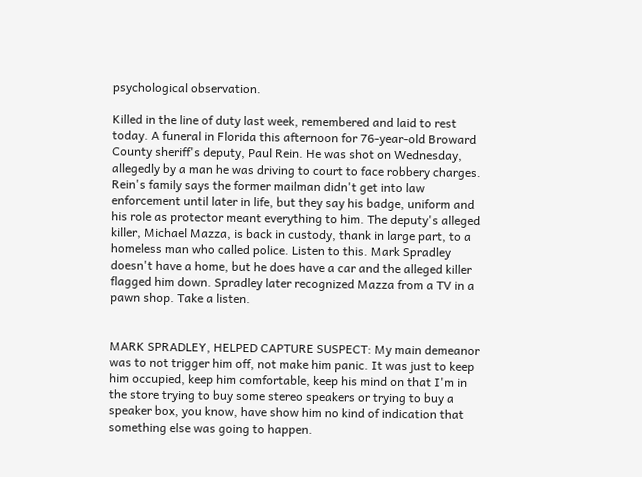psychological observation.

Killed in the line of duty last week, remembered and laid to rest today. A funeral in Florida this afternoon for 76-year-old Broward County sheriff's deputy, Paul Rein. He was shot on Wednesday, allegedly by a man he was driving to court to face robbery charges. Rein's family says the former mailman didn't get into law enforcement until later in life, but they say his badge, uniform and his role as protector meant everything to him. The deputy's alleged killer, Michael Mazza, is back in custody, thank in large part, to a homeless man who called police. Listen to this. Mark Spradley doesn't have a home, but he does have a car and the alleged killer flagged him down. Spradley later recognized Mazza from a TV in a pawn shop. Take a listen.


MARK SPRADLEY, HELPED CAPTURE SUSPECT: My main demeanor was to not trigger him off, not make him panic. It was just to keep him occupied, keep him comfortable, keep his mind on that I'm in the store trying to buy some stereo speakers or trying to buy a speaker box, you know, have show him no kind of indication that something else was going to happen.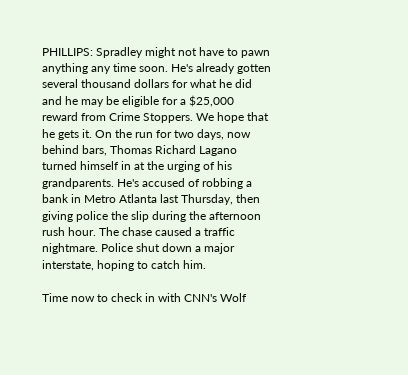PHILLIPS: Spradley might not have to pawn anything any time soon. He's already gotten several thousand dollars for what he did and he may be eligible for a $25,000 reward from Crime Stoppers. We hope that he gets it. On the run for two days, now behind bars, Thomas Richard Lagano turned himself in at the urging of his grandparents. He's accused of robbing a bank in Metro Atlanta last Thursday, then giving police the slip during the afternoon rush hour. The chase caused a traffic nightmare. Police shut down a major interstate, hoping to catch him.

Time now to check in with CNN's Wolf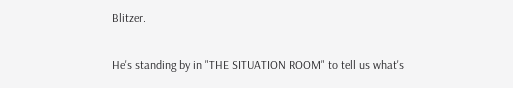Blitzer.

He's standing by in "THE SITUATION ROOM" to tell us what's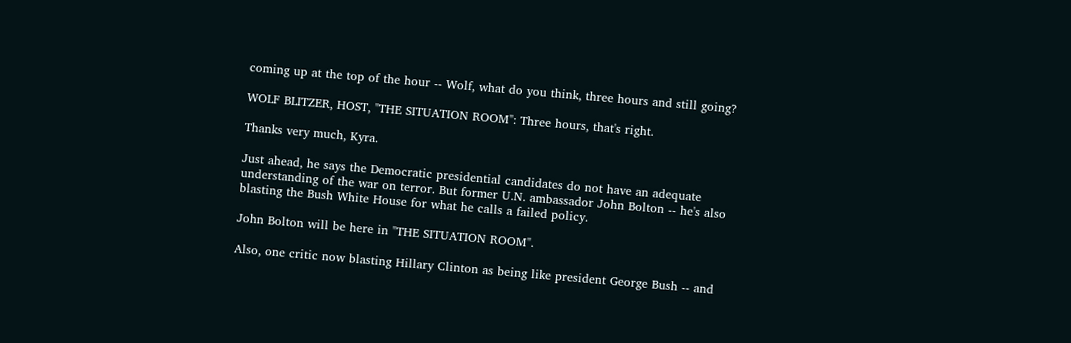coming up at the top of the hour -- Wolf, what do you think, three hours and still going?

WOLF BLITZER, HOST, "THE SITUATION ROOM": Three hours, that's right.

Thanks very much, Kyra.

Just ahead, he says the Democratic presidential candidates do not have an adequate understanding of the war on terror. But former U.N. ambassador John Bolton -- he's also blasting the Bush White House for what he calls a failed policy.

John Bolton will be here in "THE SITUATION ROOM".

Also, one critic now blasting Hillary Clinton as being like president George Bush -- and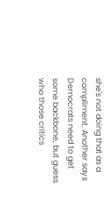she's not doing that as a compliment. Another says Democrats need to get some backbone, but guess who those critics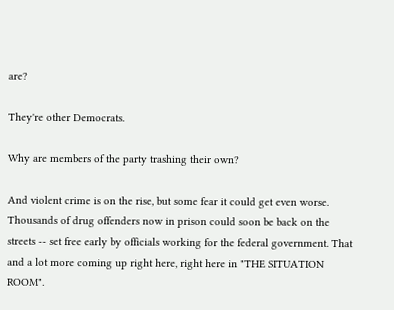are?

They're other Democrats.

Why are members of the party trashing their own?

And violent crime is on the rise, but some fear it could get even worse. Thousands of drug offenders now in prison could soon be back on the streets -- set free early by officials working for the federal government. That and a lot more coming up right here, right here in "THE SITUATION ROOM".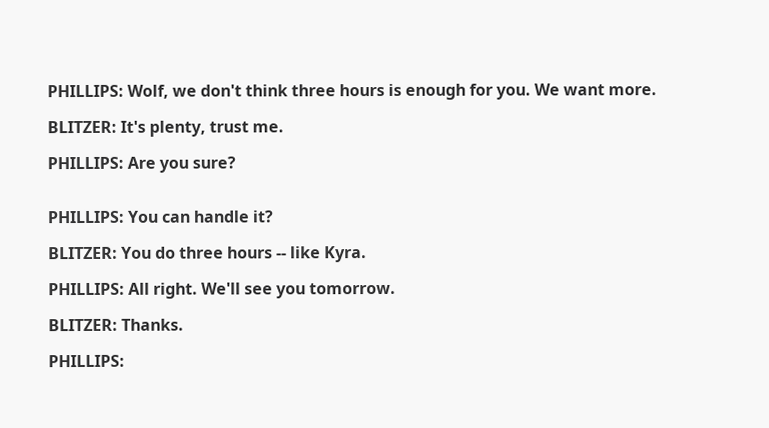PHILLIPS: Wolf, we don't think three hours is enough for you. We want more.

BLITZER: It's plenty, trust me.

PHILLIPS: Are you sure?


PHILLIPS: You can handle it?

BLITZER: You do three hours -- like Kyra.

PHILLIPS: All right. We'll see you tomorrow.

BLITZER: Thanks.

PHILLIPS: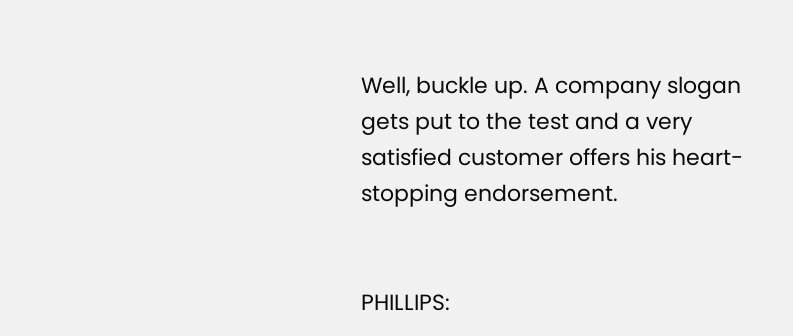Well, buckle up. A company slogan gets put to the test and a very satisfied customer offers his heart-stopping endorsement.


PHILLIPS: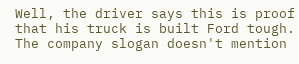Well, the driver says this is proof that his truck is built Ford tough. The company slogan doesn't mention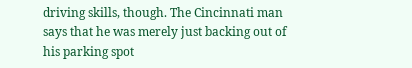driving skills, though. The Cincinnati man says that he was merely just backing out of his parking spot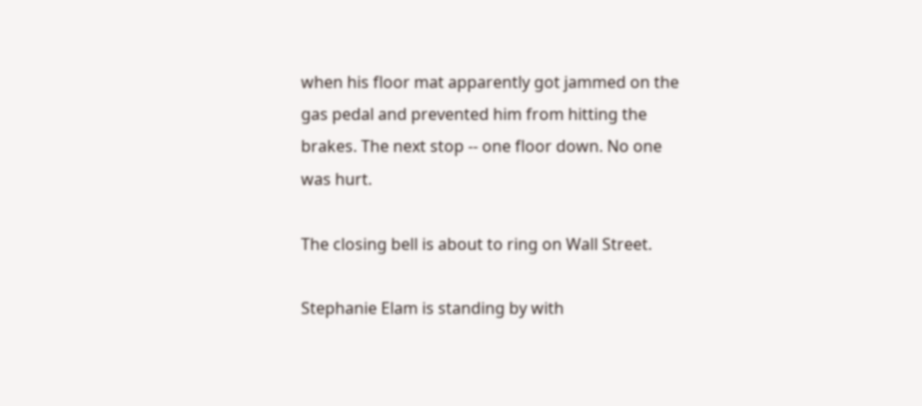when his floor mat apparently got jammed on the gas pedal and prevented him from hitting the brakes. The next stop -- one floor down. No one was hurt.

The closing bell is about to ring on Wall Street.

Stephanie Elam is standing by with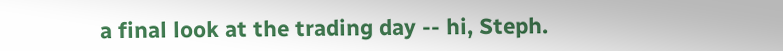a final look at the trading day -- hi, Steph.